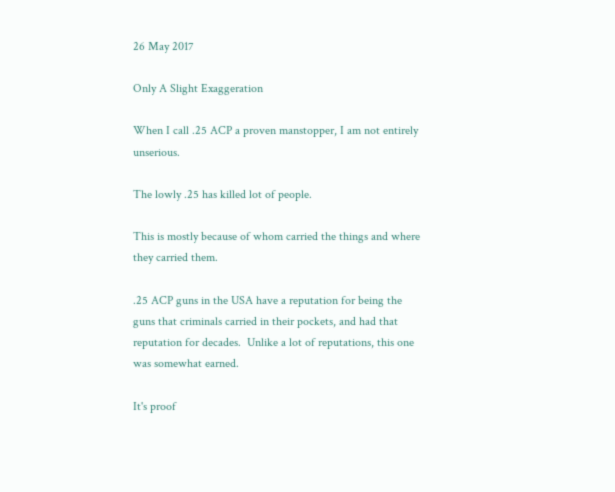26 May 2017

Only A Slight Exaggeration

When I call .25 ACP a proven manstopper, I am not entirely unserious.

The lowly .25 has killed lot of people.

This is mostly because of whom carried the things and where they carried them.

.25 ACP guns in the USA have a reputation for being the guns that criminals carried in their pockets, and had that reputation for decades.  Unlike a lot of reputations, this one was somewhat earned.

It's proof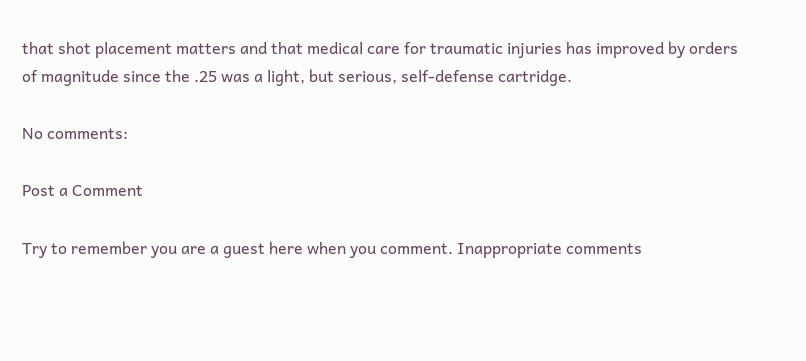that shot placement matters and that medical care for traumatic injuries has improved by orders of magnitude since the .25 was a light, but serious, self-defense cartridge.

No comments:

Post a Comment

Try to remember you are a guest here when you comment. Inappropriate comments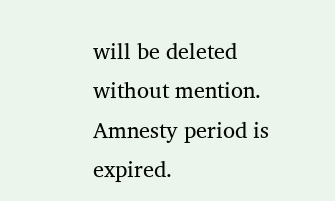will be deleted without mention. Amnesty period is expired.